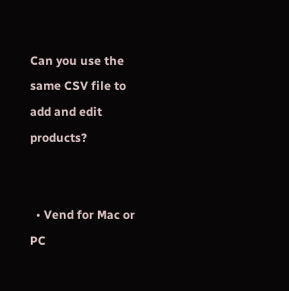Can you use the same CSV file to add and edit products?


  • Vend for Mac or PC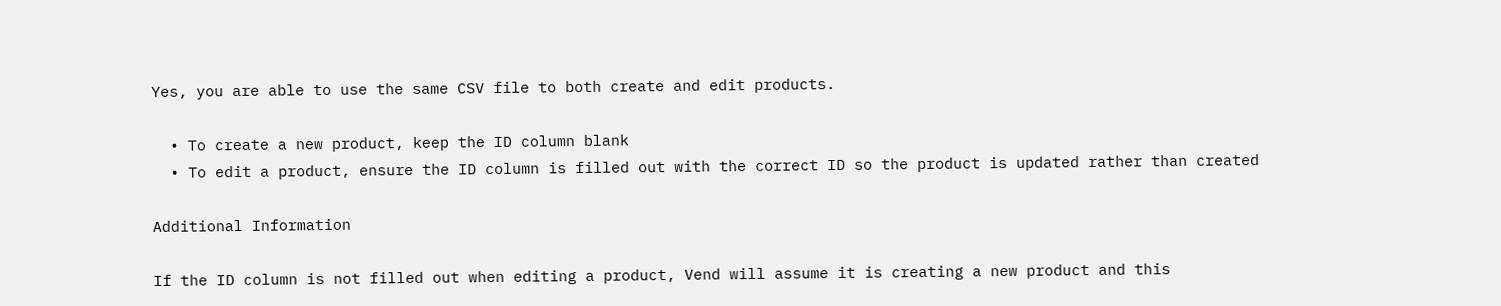Yes, you are able to use the same CSV file to both create and edit products.

  • To create a new product, keep the ID column blank
  • To edit a product, ensure the ID column is filled out with the correct ID so the product is updated rather than created

Additional Information

If the ID column is not filled out when editing a product, Vend will assume it is creating a new product and this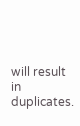will result in duplicates.